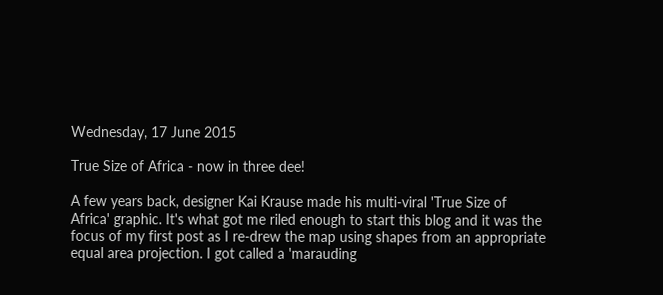Wednesday, 17 June 2015

True Size of Africa - now in three dee!

A few years back, designer Kai Krause made his multi-viral 'True Size of Africa' graphic. It's what got me riled enough to start this blog and it was the focus of my first post as I re-drew the map using shapes from an appropriate equal area projection. I got called a 'marauding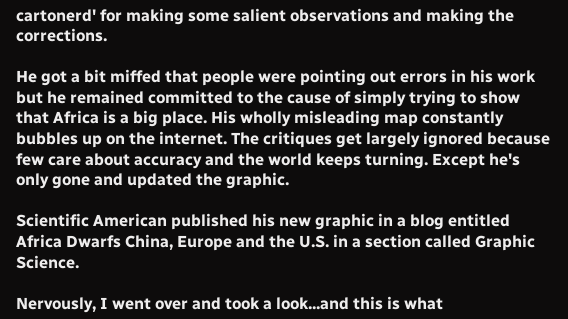cartonerd' for making some salient observations and making the corrections.

He got a bit miffed that people were pointing out errors in his work but he remained committed to the cause of simply trying to show that Africa is a big place. His wholly misleading map constantly bubbles up on the internet. The critiques get largely ignored because few care about accuracy and the world keeps turning. Except he's only gone and updated the graphic.

Scientific American published his new graphic in a blog entitled Africa Dwarfs China, Europe and the U.S. in a section called Graphic Science.

Nervously, I went over and took a look...and this is what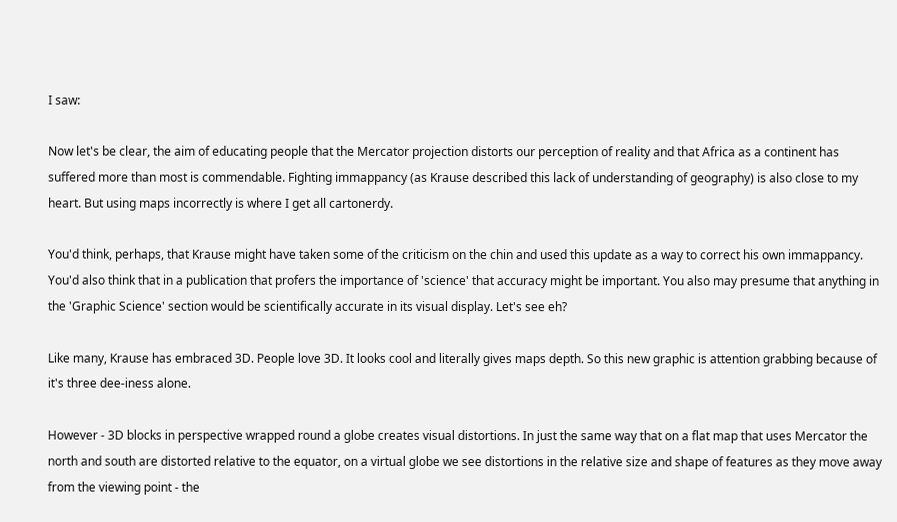I saw:

Now let's be clear, the aim of educating people that the Mercator projection distorts our perception of reality and that Africa as a continent has suffered more than most is commendable. Fighting immappancy (as Krause described this lack of understanding of geography) is also close to my heart. But using maps incorrectly is where I get all cartonerdy.

You'd think, perhaps, that Krause might have taken some of the criticism on the chin and used this update as a way to correct his own immappancy. You'd also think that in a publication that profers the importance of 'science' that accuracy might be important. You also may presume that anything in the 'Graphic Science' section would be scientifically accurate in its visual display. Let's see eh?

Like many, Krause has embraced 3D. People love 3D. It looks cool and literally gives maps depth. So this new graphic is attention grabbing because of it's three dee-iness alone.

However - 3D blocks in perspective wrapped round a globe creates visual distortions. In just the same way that on a flat map that uses Mercator the north and south are distorted relative to the equator, on a virtual globe we see distortions in the relative size and shape of features as they move away from the viewing point - the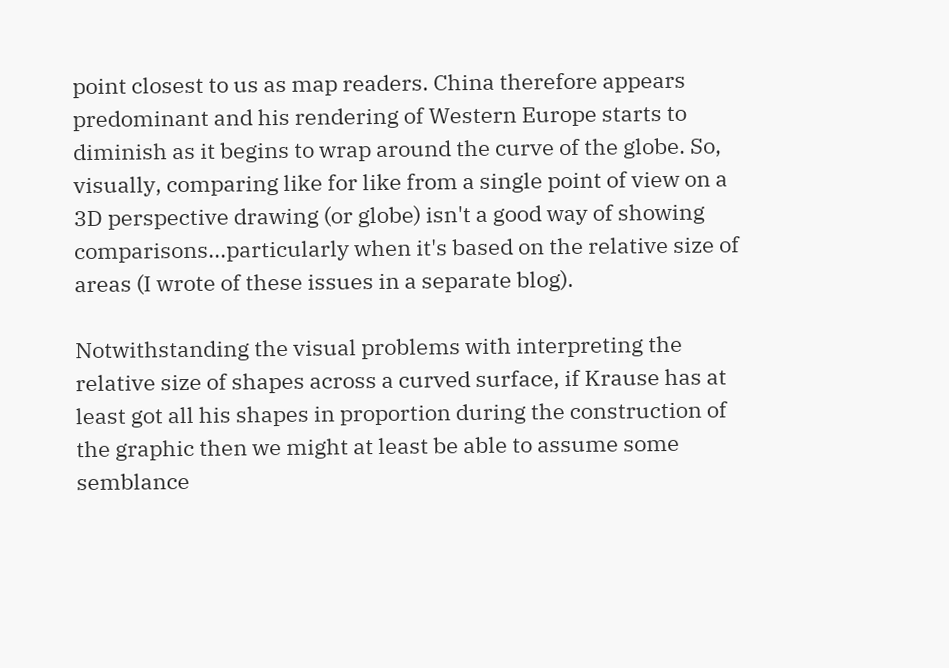point closest to us as map readers. China therefore appears predominant and his rendering of Western Europe starts to diminish as it begins to wrap around the curve of the globe. So, visually, comparing like for like from a single point of view on a 3D perspective drawing (or globe) isn't a good way of showing comparisons...particularly when it's based on the relative size of areas (I wrote of these issues in a separate blog).

Notwithstanding the visual problems with interpreting the relative size of shapes across a curved surface, if Krause has at least got all his shapes in proportion during the construction of the graphic then we might at least be able to assume some semblance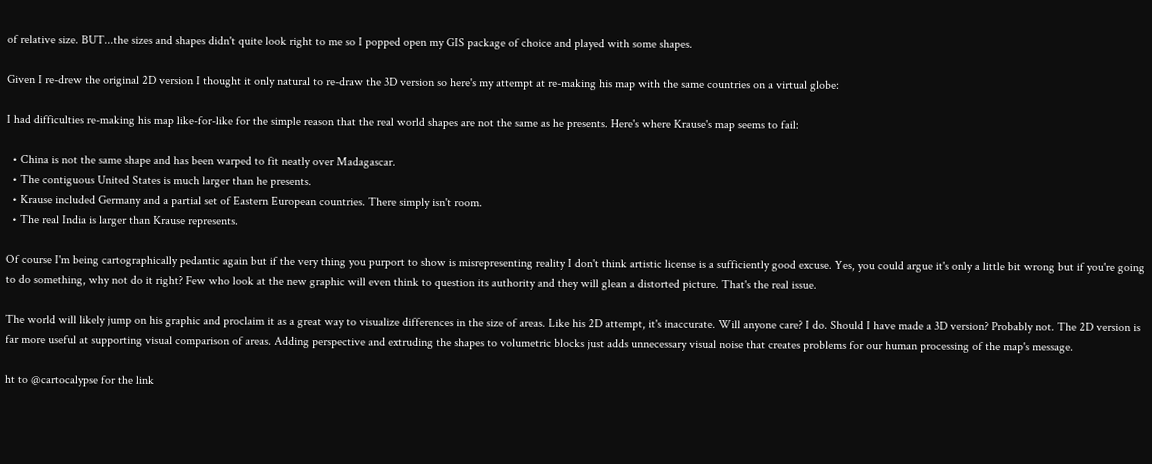of relative size. BUT...the sizes and shapes didn't quite look right to me so I popped open my GIS package of choice and played with some shapes.

Given I re-drew the original 2D version I thought it only natural to re-draw the 3D version so here's my attempt at re-making his map with the same countries on a virtual globe:

I had difficulties re-making his map like-for-like for the simple reason that the real world shapes are not the same as he presents. Here's where Krause's map seems to fail:

  • China is not the same shape and has been warped to fit neatly over Madagascar.
  • The contiguous United States is much larger than he presents.
  • Krause included Germany and a partial set of Eastern European countries. There simply isn't room.
  • The real India is larger than Krause represents.

Of course I'm being cartographically pedantic again but if the very thing you purport to show is misrepresenting reality I don't think artistic license is a sufficiently good excuse. Yes, you could argue it's only a little bit wrong but if you're going to do something, why not do it right? Few who look at the new graphic will even think to question its authority and they will glean a distorted picture. That's the real issue.

The world will likely jump on his graphic and proclaim it as a great way to visualize differences in the size of areas. Like his 2D attempt, it's inaccurate. Will anyone care? I do. Should I have made a 3D version? Probably not. The 2D version is far more useful at supporting visual comparison of areas. Adding perspective and extruding the shapes to volumetric blocks just adds unnecessary visual noise that creates problems for our human processing of the map's message.

ht to @cartocalypse for the link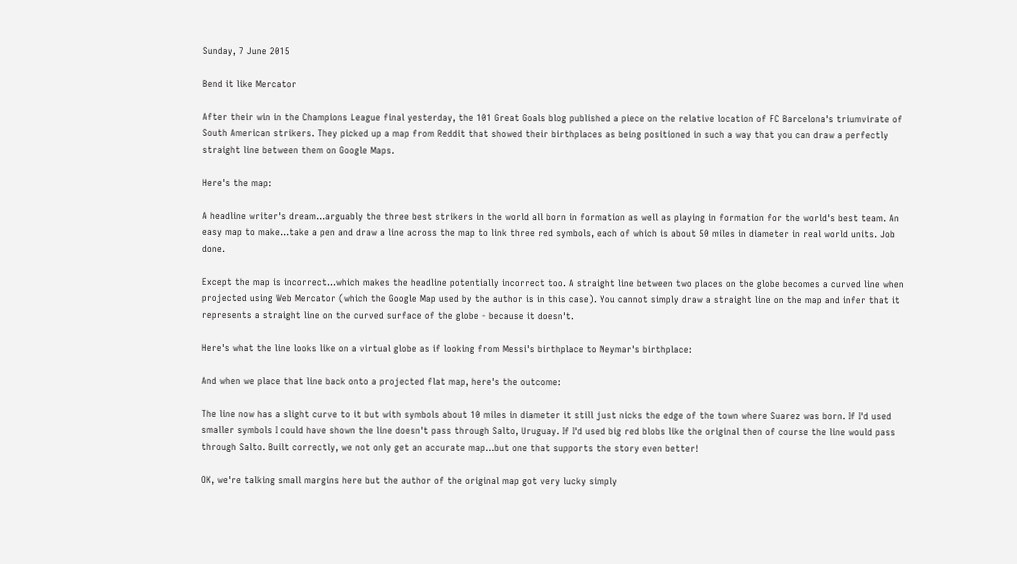Sunday, 7 June 2015

Bend it like Mercator

After their win in the Champions League final yesterday, the 101 Great Goals blog published a piece on the relative location of FC Barcelona's triumvirate of South American strikers. They picked up a map from Reddit that showed their birthplaces as being positioned in such a way that you can draw a perfectly straight line between them on Google Maps.

Here's the map:

A headline writer's dream...arguably the three best strikers in the world all born in formation as well as playing in formation for the world's best team. An easy map to make...take a pen and draw a line across the map to link three red symbols, each of which is about 50 miles in diameter in real world units. Job done.

Except the map is incorrect...which makes the headline potentially incorrect too. A straight line between two places on the globe becomes a curved line when projected using Web Mercator (which the Google Map used by the author is in this case). You cannot simply draw a straight line on the map and infer that it represents a straight line on the curved surface of the globe - because it doesn't.

Here's what the line looks like on a virtual globe as if looking from Messi's birthplace to Neymar's birthplace:

And when we place that line back onto a projected flat map, here's the outcome:

The line now has a slight curve to it but with symbols about 10 miles in diameter it still just nicks the edge of the town where Suarez was born. If I'd used smaller symbols I could have shown the line doesn't pass through Salto, Uruguay. If I'd used big red blobs like the original then of course the line would pass through Salto. Built correctly, we not only get an accurate map...but one that supports the story even better!

OK, we're talking small margins here but the author of the original map got very lucky simply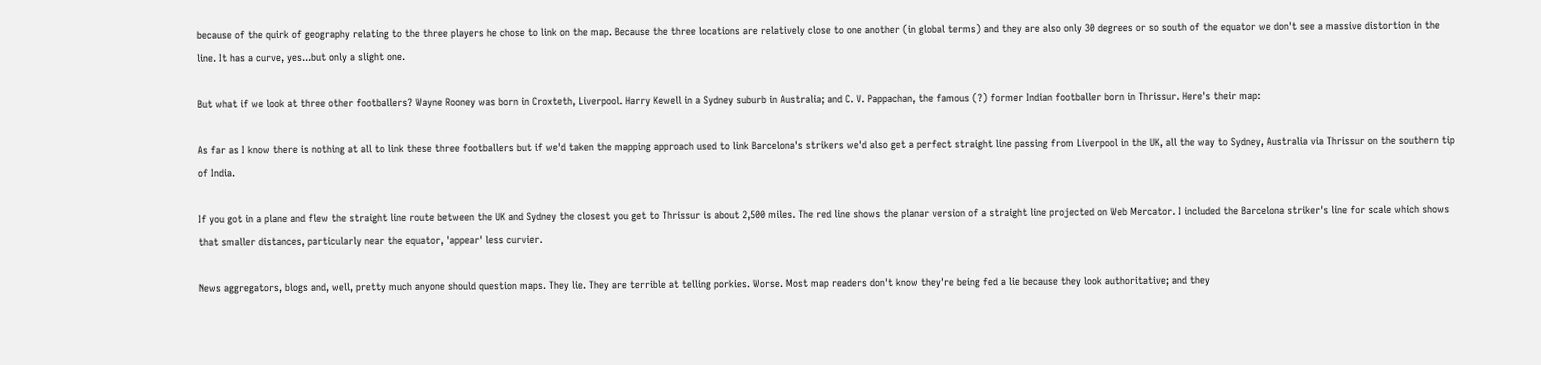because of the quirk of geography relating to the three players he chose to link on the map. Because the three locations are relatively close to one another (in global terms) and they are also only 30 degrees or so south of the equator we don't see a massive distortion in the line. It has a curve, yes...but only a slight one.

But what if we look at three other footballers? Wayne Rooney was born in Croxteth, Liverpool. Harry Kewell in a Sydney suburb in Australia; and C. V. Pappachan, the famous (?) former Indian footballer born in Thrissur. Here's their map:

As far as I know there is nothing at all to link these three footballers but if we'd taken the mapping approach used to link Barcelona's strikers we'd also get a perfect straight line passing from Liverpool in the UK, all the way to Sydney, Australia via Thrissur on the southern tip of India.

If you got in a plane and flew the straight line route between the UK and Sydney the closest you get to Thrissur is about 2,500 miles. The red line shows the planar version of a straight line projected on Web Mercator. I included the Barcelona striker's line for scale which shows that smaller distances, particularly near the equator, 'appear' less curvier.

News aggregators, blogs and, well, pretty much anyone should question maps. They lie. They are terrible at telling porkies. Worse. Most map readers don't know they're being fed a lie because they look authoritative; and they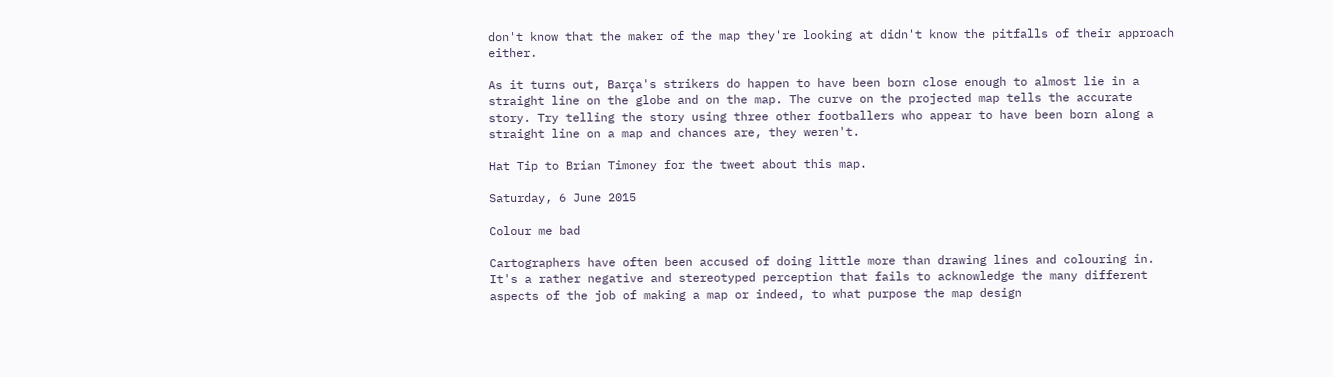don't know that the maker of the map they're looking at didn't know the pitfalls of their approach either.

As it turns out, Barça's strikers do happen to have been born close enough to almost lie in a straight line on the globe and on the map. The curve on the projected map tells the accurate story. Try telling the story using three other footballers who appear to have been born along a straight line on a map and chances are, they weren't.

Hat Tip to Brian Timoney for the tweet about this map.

Saturday, 6 June 2015

Colour me bad

Cartographers have often been accused of doing little more than drawing lines and colouring in. It's a rather negative and stereotyped perception that fails to acknowledge the many different aspects of the job of making a map or indeed, to what purpose the map design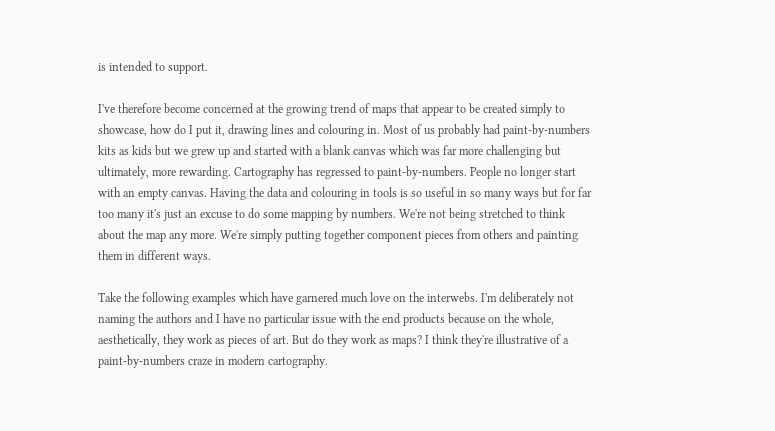is intended to support.

I've therefore become concerned at the growing trend of maps that appear to be created simply to showcase, how do I put it, drawing lines and colouring in. Most of us probably had paint-by-numbers kits as kids but we grew up and started with a blank canvas which was far more challenging but ultimately, more rewarding. Cartography has regressed to paint-by-numbers. People no longer start with an empty canvas. Having the data and colouring in tools is so useful in so many ways but for far too many it's just an excuse to do some mapping by numbers. We're not being stretched to think about the map any more. We're simply putting together component pieces from others and painting them in different ways.

Take the following examples which have garnered much love on the interwebs. I'm deliberately not naming the authors and I have no particular issue with the end products because on the whole, aesthetically, they work as pieces of art. But do they work as maps? I think they're illustrative of a paint-by-numbers craze in modern cartography.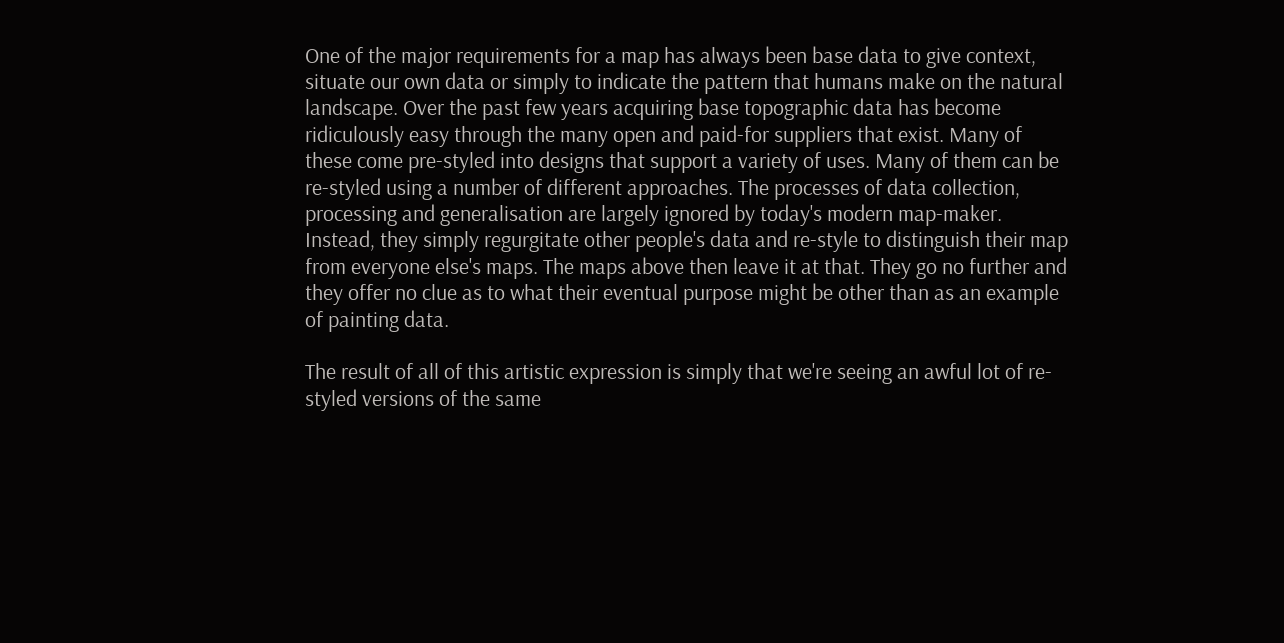One of the major requirements for a map has always been base data to give context, situate our own data or simply to indicate the pattern that humans make on the natural landscape. Over the past few years acquiring base topographic data has become ridiculously easy through the many open and paid-for suppliers that exist. Many of these come pre-styled into designs that support a variety of uses. Many of them can be re-styled using a number of different approaches. The processes of data collection, processing and generalisation are largely ignored by today's modern map-maker. Instead, they simply regurgitate other people's data and re-style to distinguish their map from everyone else's maps. The maps above then leave it at that. They go no further and they offer no clue as to what their eventual purpose might be other than as an example of painting data.

The result of all of this artistic expression is simply that we're seeing an awful lot of re-styled versions of the same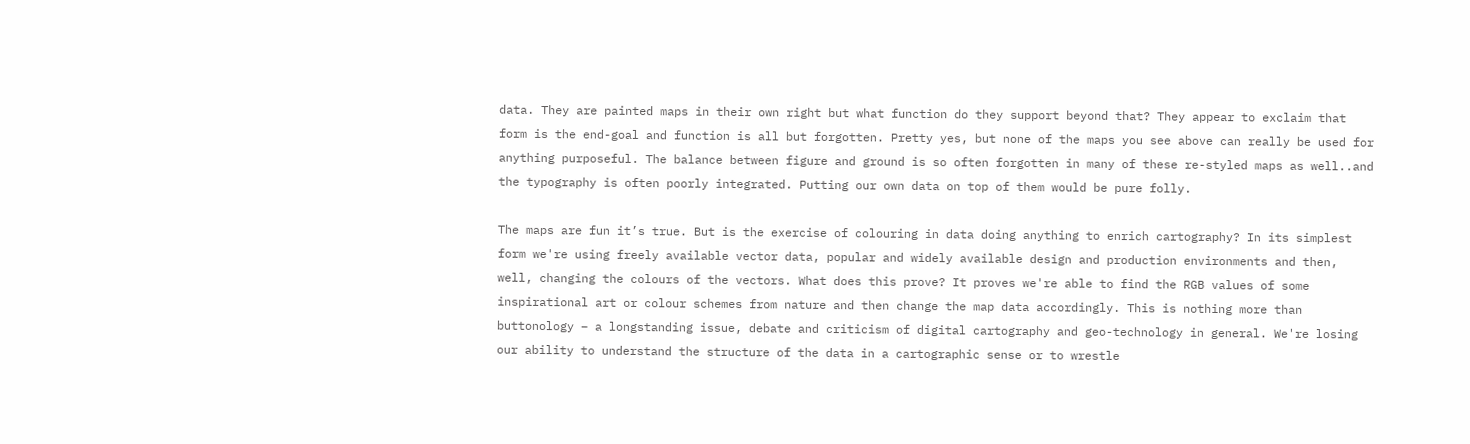data. They are painted maps in their own right but what function do they support beyond that? They appear to exclaim that form is the end-goal and function is all but forgotten. Pretty yes, but none of the maps you see above can really be used for anything purposeful. The balance between figure and ground is so often forgotten in many of these re-styled maps as well..and the typography is often poorly integrated. Putting our own data on top of them would be pure folly.

The maps are fun it’s true. But is the exercise of colouring in data doing anything to enrich cartography? In its simplest form we're using freely available vector data, popular and widely available design and production environments and then, well, changing the colours of the vectors. What does this prove? It proves we're able to find the RGB values of some inspirational art or colour schemes from nature and then change the map data accordingly. This is nothing more than buttonology – a longstanding issue, debate and criticism of digital cartography and geo-technology in general. We're losing our ability to understand the structure of the data in a cartographic sense or to wrestle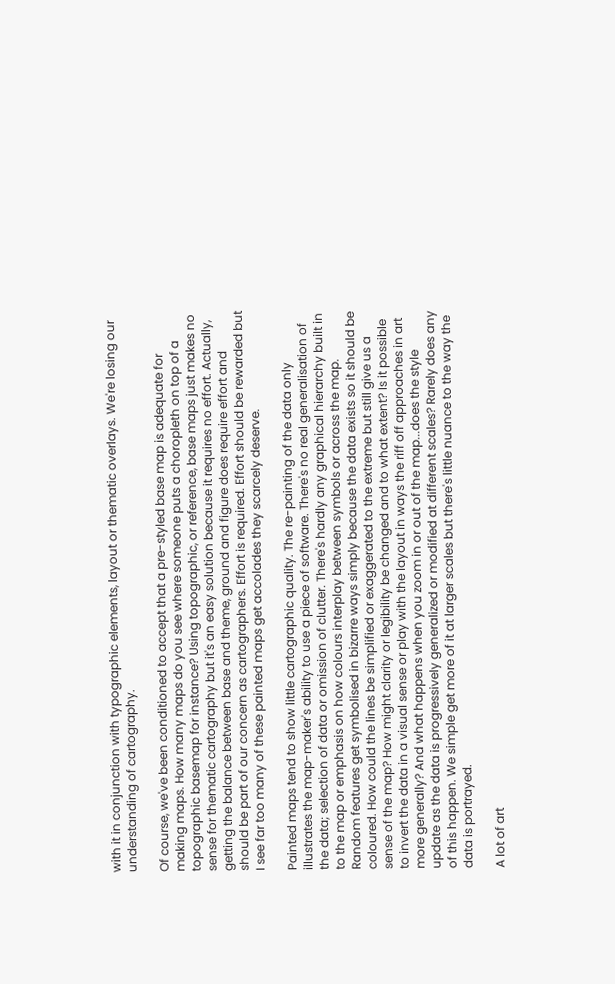with it in conjunction with typographic elements, layout or thematic overlays. We're losing our understanding of cartography.

Of course, we've been conditioned to accept that a pre-styled base map is adequate for making maps. How many maps do you see where someone puts a choropleth on top of a topographic basemap for instance? Using topographic, or reference, base maps just makes no sense for thematic cartography but it's an easy solution because it requires no effort. Actually, getting the balance between base and theme, ground and figure does require effort and should be part of our concern as cartographers. Effort is required. Effort should be rewarded but I see far too many of these painted maps get accolades they scarcely deserve.

Painted maps tend to show little cartographic quality. The re-painting of the data only illustrates the map-maker's ability to use a piece of software. There's no real generalisation of the data; selection of data or omission of clutter. There's hardly any graphical hierarchy built in to the map or emphasis on how colours interplay between symbols or across the map. Random features get symbolised in bizarre ways simply because the data exists so it should be coloured. How could the lines be simplified or exaggerated to the extreme but still give us a sense of the map? How might clarity or legibility be changed and to what extent? Is it possible to invert the data in a visual sense or play with the layout in ways the riff off approaches in art more generally? And what happens when you zoom in or out of the map...does the style update as the data is progressively generalized or modified at different scales? Rarely does any of this happen. We simple get more of it at larger scales but there's little nuance to the way the data is portrayed.

A lot of art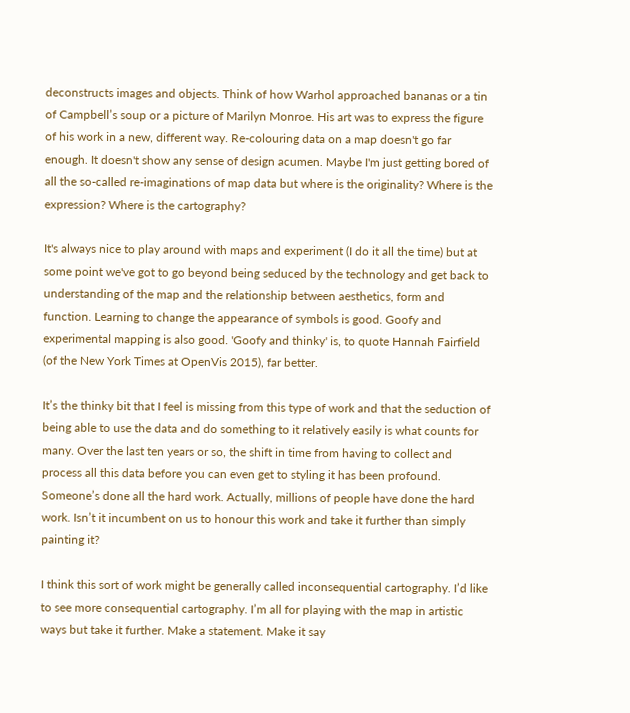deconstructs images and objects. Think of how Warhol approached bananas or a tin of Campbell’s soup or a picture of Marilyn Monroe. His art was to express the figure of his work in a new, different way. Re-colouring data on a map doesn't go far enough. It doesn't show any sense of design acumen. Maybe I'm just getting bored of all the so-called re-imaginations of map data but where is the originality? Where is the expression? Where is the cartography?

It's always nice to play around with maps and experiment (I do it all the time) but at some point we've got to go beyond being seduced by the technology and get back to understanding of the map and the relationship between aesthetics, form and function. Learning to change the appearance of symbols is good. Goofy and experimental mapping is also good. 'Goofy and thinky' is, to quote Hannah Fairfield (of the New York Times at OpenVis 2015), far better.

It’s the thinky bit that I feel is missing from this type of work and that the seduction of being able to use the data and do something to it relatively easily is what counts for many. Over the last ten years or so, the shift in time from having to collect and process all this data before you can even get to styling it has been profound. Someone’s done all the hard work. Actually, millions of people have done the hard work. Isn’t it incumbent on us to honour this work and take it further than simply painting it?

I think this sort of work might be generally called inconsequential cartography. I’d like to see more consequential cartography. I’m all for playing with the map in artistic ways but take it further. Make a statement. Make it say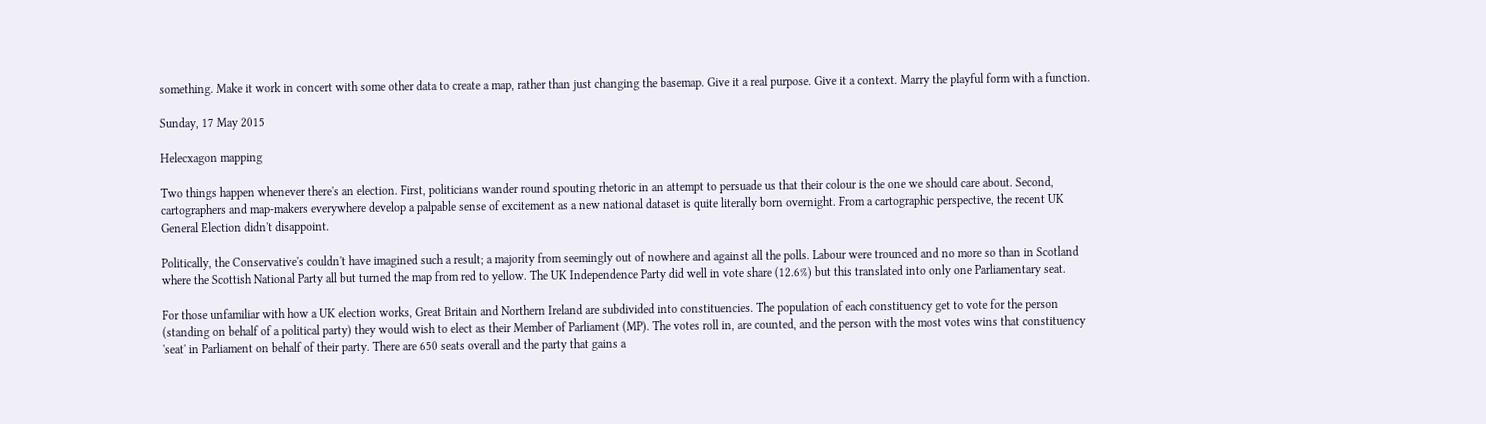something. Make it work in concert with some other data to create a map, rather than just changing the basemap. Give it a real purpose. Give it a context. Marry the playful form with a function.

Sunday, 17 May 2015

Helecxagon mapping

Two things happen whenever there's an election. First, politicians wander round spouting rhetoric in an attempt to persuade us that their colour is the one we should care about. Second, cartographers and map-makers everywhere develop a palpable sense of excitement as a new national dataset is quite literally born overnight. From a cartographic perspective, the recent UK General Election didn't disappoint.

Politically, the Conservative's couldn't have imagined such a result; a majority from seemingly out of nowhere and against all the polls. Labour were trounced and no more so than in Scotland where the Scottish National Party all but turned the map from red to yellow. The UK Independence Party did well in vote share (12.6%) but this translated into only one Parliamentary seat.

For those unfamiliar with how a UK election works, Great Britain and Northern Ireland are subdivided into constituencies. The population of each constituency get to vote for the person (standing on behalf of a political party) they would wish to elect as their Member of Parliament (MP). The votes roll in, are counted, and the person with the most votes wins that constituency 'seat' in Parliament on behalf of their party. There are 650 seats overall and the party that gains a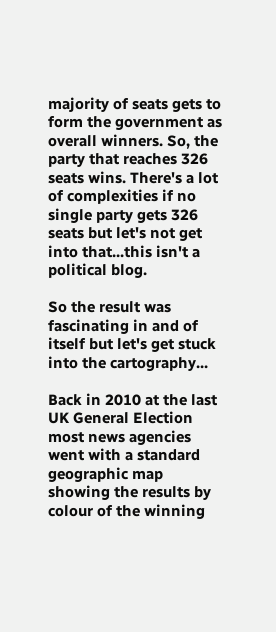majority of seats gets to form the government as overall winners. So, the party that reaches 326 seats wins. There's a lot of complexities if no single party gets 326 seats but let's not get into that...this isn't a political blog.

So the result was fascinating in and of itself but let's get stuck into the cartography...

Back in 2010 at the last UK General Election most news agencies went with a standard geographic map showing the results by colour of the winning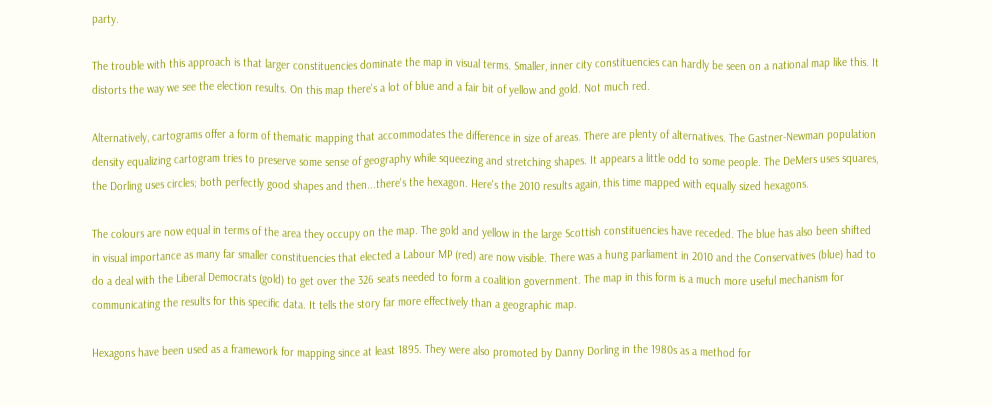party.

The trouble with this approach is that larger constituencies dominate the map in visual terms. Smaller, inner city constituencies can hardly be seen on a national map like this. It distorts the way we see the election results. On this map there's a lot of blue and a fair bit of yellow and gold. Not much red.

Alternatively, cartograms offer a form of thematic mapping that accommodates the difference in size of areas. There are plenty of alternatives. The Gastner-Newman population density equalizing cartogram tries to preserve some sense of geography while squeezing and stretching shapes. It appears a little odd to some people. The DeMers uses squares, the Dorling uses circles; both perfectly good shapes and then...there's the hexagon. Here's the 2010 results again, this time mapped with equally sized hexagons.

The colours are now equal in terms of the area they occupy on the map. The gold and yellow in the large Scottish constituencies have receded. The blue has also been shifted in visual importance as many far smaller constituencies that elected a Labour MP (red) are now visible. There was a hung parliament in 2010 and the Conservatives (blue) had to do a deal with the Liberal Democrats (gold) to get over the 326 seats needed to form a coalition government. The map in this form is a much more useful mechanism for communicating the results for this specific data. It tells the story far more effectively than a geographic map.

Hexagons have been used as a framework for mapping since at least 1895. They were also promoted by Danny Dorling in the 1980s as a method for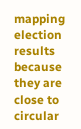mapping election results because they are close to circular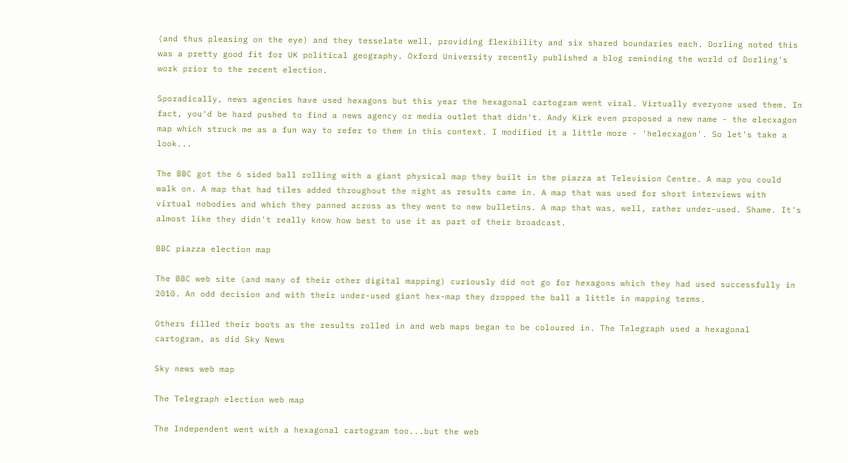(and thus pleasing on the eye) and they tesselate well, providing flexibility and six shared boundaries each. Dorling noted this was a pretty good fit for UK political geography. Oxford University recently published a blog reminding the world of Dorling's work prior to the recent election.

Sporadically, news agencies have used hexagons but this year the hexagonal cartogram went viral. Virtually everyone used them. In fact, you'd be hard pushed to find a news agency or media outlet that didn't. Andy Kirk even proposed a new name - the elecxagon map which struck me as a fun way to refer to them in this context. I modified it a little more - 'helecxagon'. So let's take a look...

The BBC got the 6 sided ball rolling with a giant physical map they built in the piazza at Television Centre. A map you could walk on. A map that had tiles added throughout the night as results came in. A map that was used for short interviews with virtual nobodies and which they panned across as they went to new bulletins. A map that was, well, rather under-used. Shame. It's almost like they didn't really know how best to use it as part of their broadcast.

BBC piazza election map

The BBC web site (and many of their other digital mapping) curiously did not go for hexagons which they had used successfully in 2010. An odd decision and with their under-used giant hex-map they dropped the ball a little in mapping terms.

Others filled their boots as the results rolled in and web maps began to be coloured in. The Telegraph used a hexagonal cartogram, as did Sky News

Sky news web map

The Telegraph election web map

The Independent went with a hexagonal cartogram too...but the web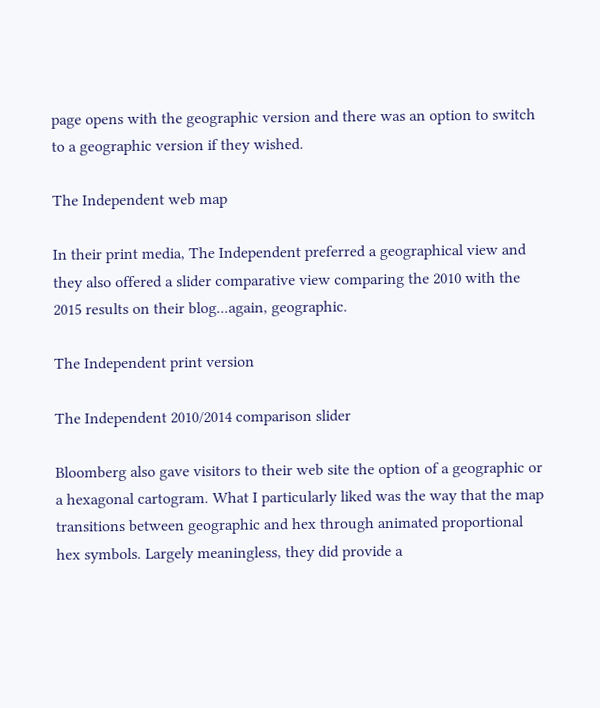page opens with the geographic version and there was an option to switch to a geographic version if they wished.

The Independent web map

In their print media, The Independent preferred a geographical view and they also offered a slider comparative view comparing the 2010 with the 2015 results on their blog...again, geographic.

The Independent print version

The Independent 2010/2014 comparison slider

Bloomberg also gave visitors to their web site the option of a geographic or a hexagonal cartogram. What I particularly liked was the way that the map transitions between geographic and hex through animated proportional hex symbols. Largely meaningless, they did provide a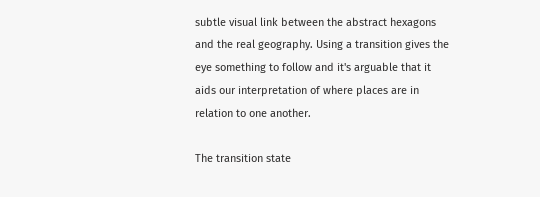subtle visual link between the abstract hexagons and the real geography. Using a transition gives the eye something to follow and it's arguable that it aids our interpretation of where places are in relation to one another.

The transition state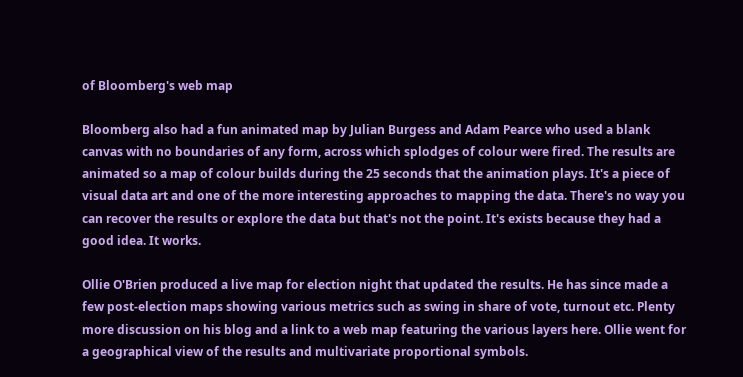of Bloomberg's web map

Bloomberg also had a fun animated map by Julian Burgess and Adam Pearce who used a blank canvas with no boundaries of any form, across which splodges of colour were fired. The results are animated so a map of colour builds during the 25 seconds that the animation plays. It's a piece of visual data art and one of the more interesting approaches to mapping the data. There's no way you can recover the results or explore the data but that's not the point. It's exists because they had a good idea. It works.

Ollie O'Brien produced a live map for election night that updated the results. He has since made a few post-election maps showing various metrics such as swing in share of vote, turnout etc. Plenty more discussion on his blog and a link to a web map featuring the various layers here. Ollie went for a geographical view of the results and multivariate proportional symbols.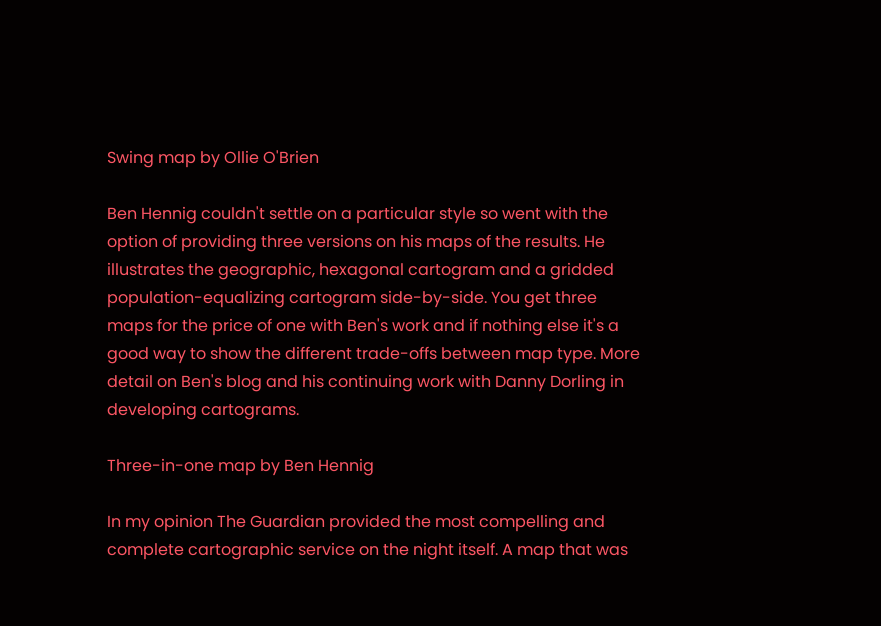Swing map by Ollie O'Brien

Ben Hennig couldn't settle on a particular style so went with the option of providing three versions on his maps of the results. He illustrates the geographic, hexagonal cartogram and a gridded population-equalizing cartogram side-by-side. You get three maps for the price of one with Ben's work and if nothing else it's a good way to show the different trade-offs between map type. More detail on Ben's blog and his continuing work with Danny Dorling in developing cartograms.

Three-in-one map by Ben Hennig

In my opinion The Guardian provided the most compelling and complete cartographic service on the night itself. A map that was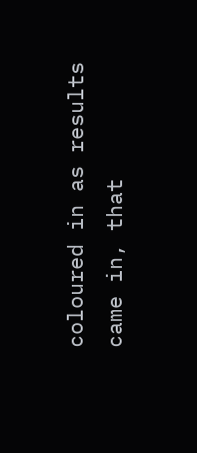coloured in as results came in, that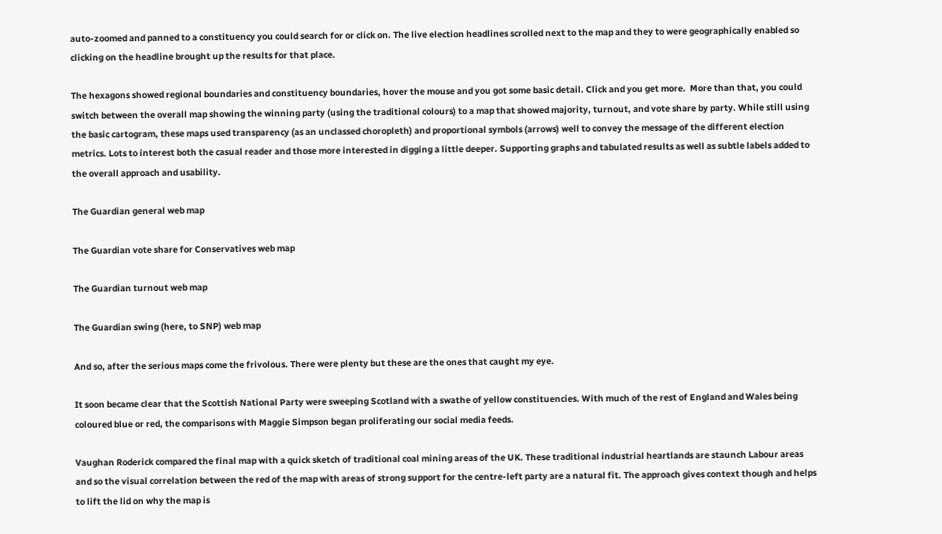auto-zoomed and panned to a constituency you could search for or click on. The live election headlines scrolled next to the map and they to were geographically enabled so clicking on the headline brought up the results for that place.

The hexagons showed regional boundaries and constituency boundaries, hover the mouse and you got some basic detail. Click and you get more.  More than that, you could switch between the overall map showing the winning party (using the traditional colours) to a map that showed majority, turnout, and vote share by party. While still using the basic cartogram, these maps used transparency (as an unclassed choropleth) and proportional symbols (arrows) well to convey the message of the different election metrics. Lots to interest both the casual reader and those more interested in digging a little deeper. Supporting graphs and tabulated results as well as subtle labels added to the overall approach and usability.

The Guardian general web map

The Guardian vote share for Conservatives web map

The Guardian turnout web map

The Guardian swing (here, to SNP) web map

And so, after the serious maps come the frivolous. There were plenty but these are the ones that caught my eye.

It soon became clear that the Scottish National Party were sweeping Scotland with a swathe of yellow constituencies. With much of the rest of England and Wales being coloured blue or red, the comparisons with Maggie Simpson began proliferating our social media feeds.

Vaughan Roderick compared the final map with a quick sketch of traditional coal mining areas of the UK. These traditional industrial heartlands are staunch Labour areas and so the visual correlation between the red of the map with areas of strong support for the centre-left party are a natural fit. The approach gives context though and helps to lift the lid on why the map is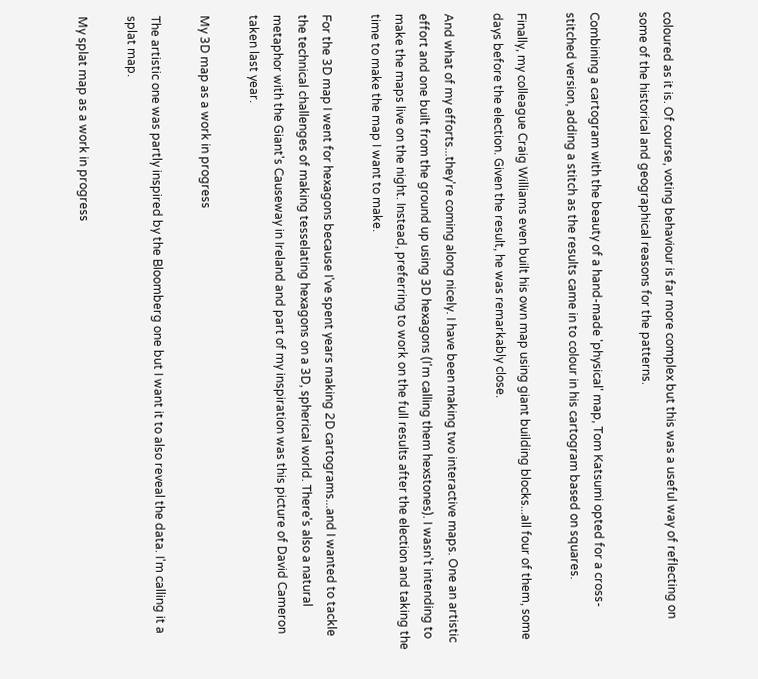coloured as it is. Of course, voting behaviour is far more complex but this was a useful way of reflecting on some of the historical and geographical reasons for the patterns.

Combining a cartogram with the beauty of a hand-made 'physical' map, Tom Katsumi opted for a cross-stitched version, adding a stitch as the results came in to colour in his cartogram based on squares.

Finally, my colleague Craig Williams even built his own map using giant building blocks...all four of them, some days before the election. Given the result, he was remarkably close.

And what of my efforts...they're coming along nicely. I have been making two interactive maps. One an artistic effort and one built from the ground up using 3D hexagons (I'm calling them hexstones). I wasn't intending to make the maps live on the night. Instead, preferring to work on the full results after the election and taking the time to make the map I want to make.

For the 3D map I went for hexagons because I've spent years making 2D cartograms...and I wanted to tackle the technical challenges of making tesselating hexagons on a 3D, spherical world. There's also a natural metaphor with the Giant's Causeway in Ireland and part of my inspiration was this picture of David Cameron taken last year.

My 3D map as a work in progress

The artistic one was partly inspired by the Bloomberg one but I want it to also reveal the data. I'm calling it a splat map.

My splat map as a work in progress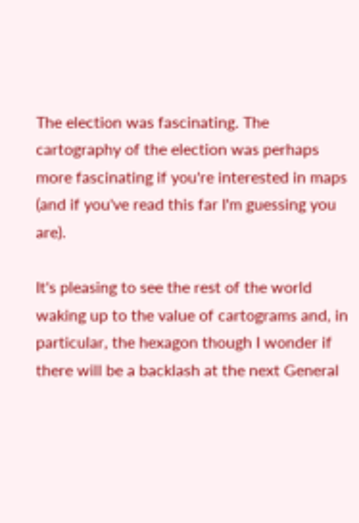The election was fascinating. The cartography of the election was perhaps more fascinating if you're interested in maps (and if you've read this far I'm guessing you are).

It's pleasing to see the rest of the world waking up to the value of cartograms and, in particular, the hexagon though I wonder if there will be a backlash at the next General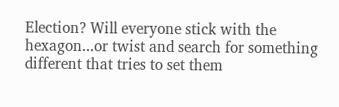Election? Will everyone stick with the hexagon...or twist and search for something different that tries to set them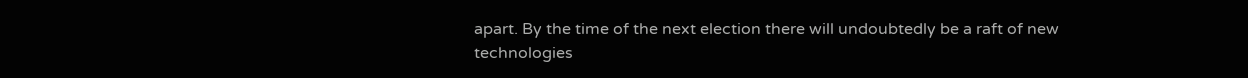apart. By the time of the next election there will undoubtedly be a raft of new technologies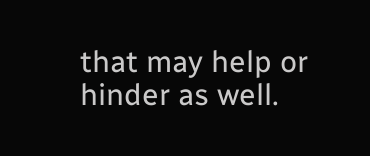that may help or hinder as well.